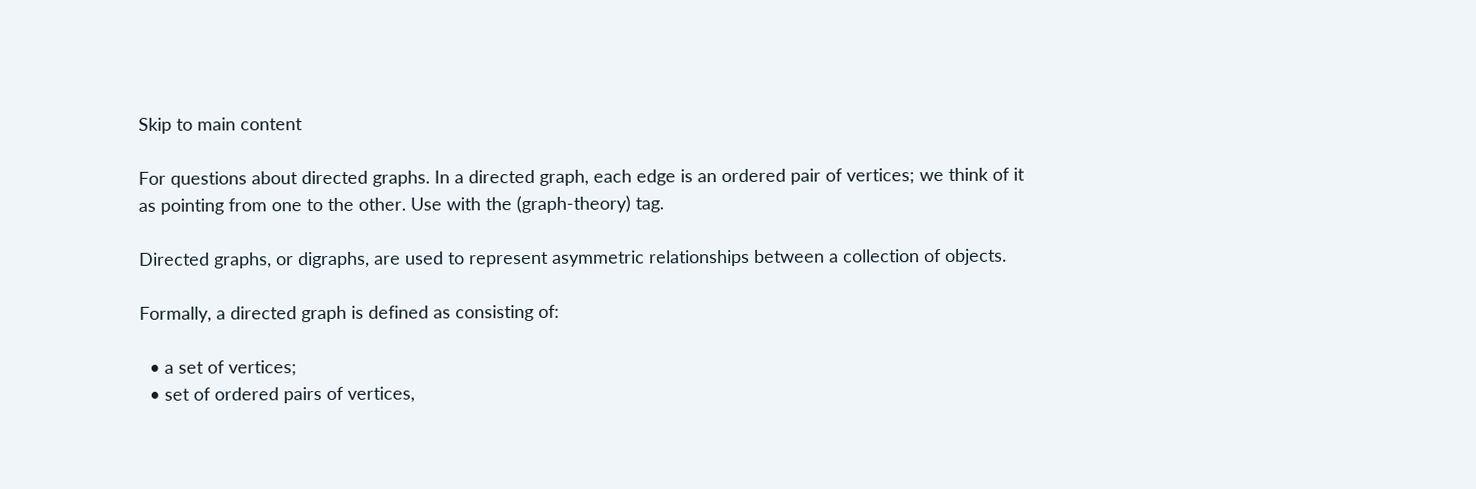Skip to main content

For questions about directed graphs. In a directed graph, each edge is an ordered pair of vertices; we think of it as pointing from one to the other. Use with the (graph-theory) tag.

Directed graphs, or digraphs, are used to represent asymmetric relationships between a collection of objects.

Formally, a directed graph is defined as consisting of:

  • a set of vertices;
  • set of ordered pairs of vertices,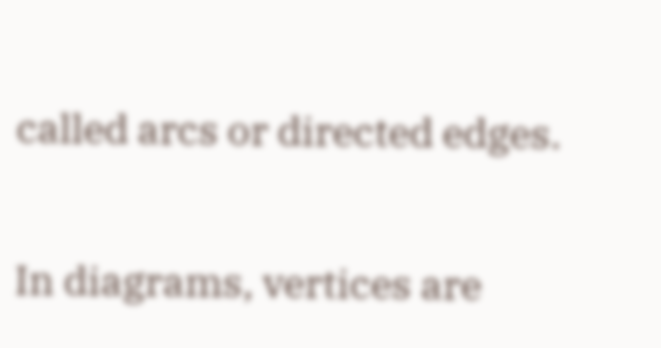called arcs or directed edges.

In diagrams, vertices are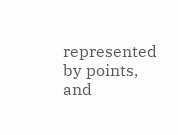represented by points, and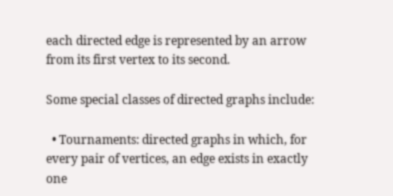each directed edge is represented by an arrow from its first vertex to its second.

Some special classes of directed graphs include:

  • Tournaments: directed graphs in which, for every pair of vertices, an edge exists in exactly one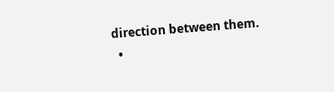direction between them.
  •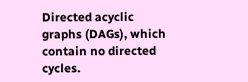Directed acyclic graphs (DAGs), which contain no directed cycles.